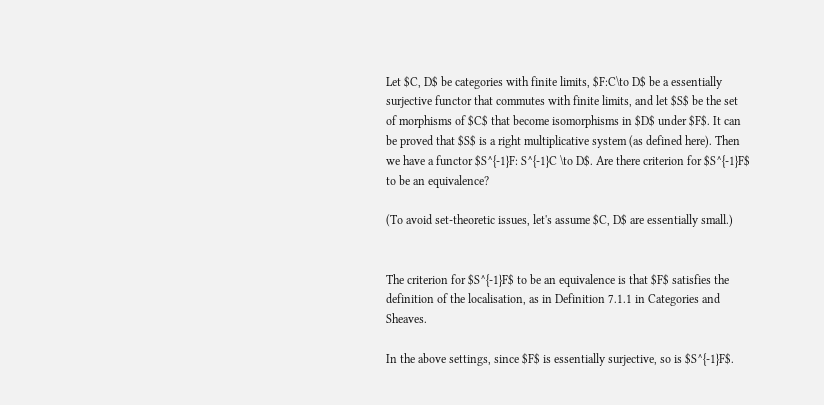Let $C, D$ be categories with finite limits, $F:C\to D$ be a essentially surjective functor that commutes with finite limits, and let $S$ be the set of morphisms of $C$ that become isomorphisms in $D$ under $F$. It can be proved that $S$ is a right multiplicative system (as defined here). Then we have a functor $S^{-1}F: S^{-1}C \to D$. Are there criterion for $S^{-1}F$ to be an equivalence?

(To avoid set-theoretic issues, let's assume $C, D$ are essentially small.)


The criterion for $S^{-1}F$ to be an equivalence is that $F$ satisfies the definition of the localisation, as in Definition 7.1.1 in Categories and Sheaves.

In the above settings, since $F$ is essentially surjective, so is $S^{-1}F$.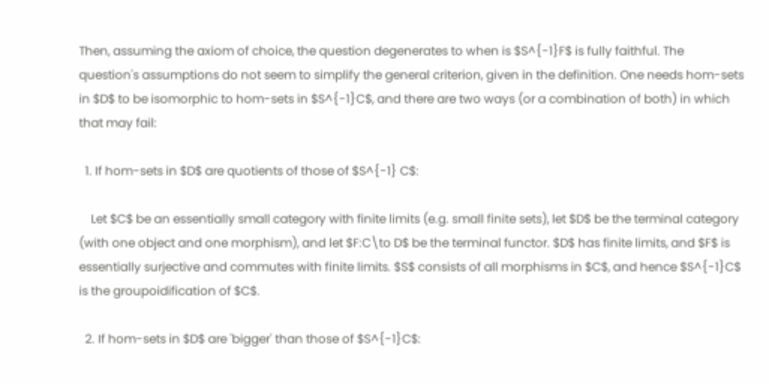Then, assuming the axiom of choice, the question degenerates to when is $S^{-1}F$ is fully faithful. The question's assumptions do not seem to simplify the general criterion, given in the definition. One needs hom-sets in $D$ to be isomorphic to hom-sets in $S^{-1}C$, and there are two ways (or a combination of both) in which that may fail:

  1. If hom-sets in $D$ are quotients of those of $S^{-1} C$:

    Let $C$ be an essentially small category with finite limits (e.g. small finite sets), let $D$ be the terminal category (with one object and one morphism), and let $F:C\to D$ be the terminal functor. $D$ has finite limits, and $F$ is essentially surjective and commutes with finite limits. $S$ consists of all morphisms in $C$, and hence $S^{-1}C$ is the groupoidification of $C$.

  2. If hom-sets in $D$ are 'bigger' than those of $S^{-1}C$: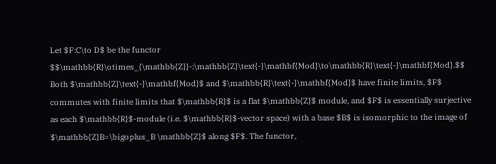Let $F:C\to D$ be the functor $$\mathbb{R}\otimes_{\mathbb{Z}}-:\mathbb{Z}\text{-}\mathbf{Mod}\to\mathbb{R}\text{-}\mathbf{Mod}.$$ Both $\mathbb{Z}\text{-}\mathbf{Mod}$ and $\mathbb{R}\text{-}\mathbf{Mod}$ have finite limits, $F$ commutes with finite limits that $\mathbb{R}$ is a flat $\mathbb{Z}$ module, and $F$ is essentially surjective as each $\mathbb{R}$-module (i.e. $\mathbb{R}$-vector space) with a base $B$ is isomorphic to the image of $\mathbb{Z}B=\bigoplus_B \mathbb{Z}$ along $F$. The functor,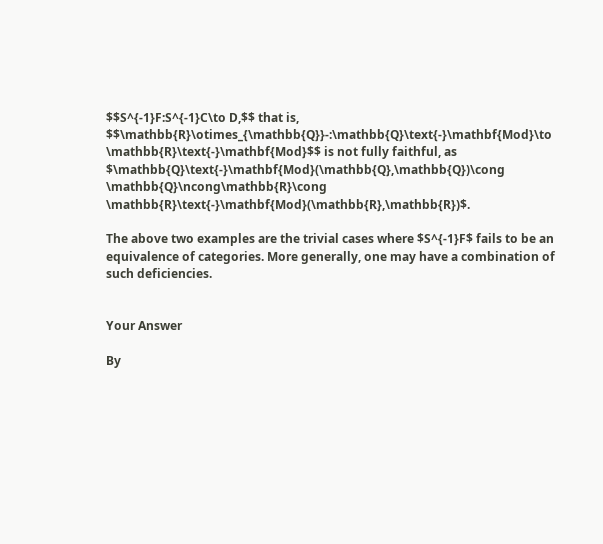$$S^{-1}F:S^{-1}C\to D,$$ that is, $$\mathbb{R}\otimes_{\mathbb{Q}}-:\mathbb{Q}\text{-}\mathbf{Mod}\to \mathbb{R}\text{-}\mathbf{Mod}$$ is not fully faithful, as $\mathbb{Q}\text{-}\mathbf{Mod}(\mathbb{Q},\mathbb{Q})\cong \mathbb{Q}\ncong\mathbb{R}\cong \mathbb{R}\text{-}\mathbf{Mod}(\mathbb{R},\mathbb{R})$.

The above two examples are the trivial cases where $S^{-1}F$ fails to be an equivalence of categories. More generally, one may have a combination of such deficiencies.


Your Answer

By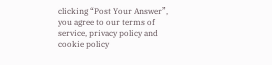clicking “Post Your Answer”, you agree to our terms of service, privacy policy and cookie policy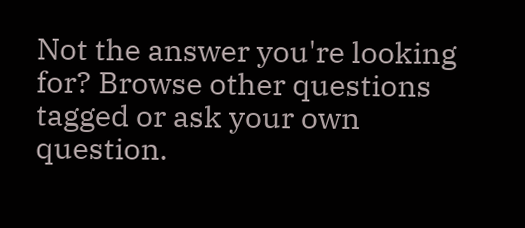Not the answer you're looking for? Browse other questions tagged or ask your own question.